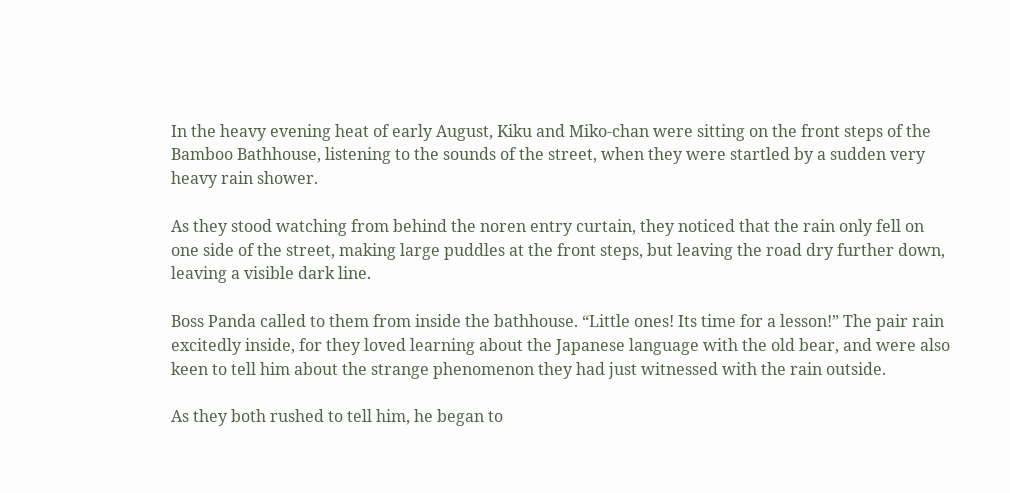In the heavy evening heat of early August, Kiku and Miko-chan were sitting on the front steps of the Bamboo Bathhouse, listening to the sounds of the street, when they were startled by a sudden very heavy rain shower.

As they stood watching from behind the noren entry curtain, they noticed that the rain only fell on one side of the street, making large puddles at the front steps, but leaving the road dry further down, leaving a visible dark line.

Boss Panda called to them from inside the bathhouse. “Little ones! Its time for a lesson!” The pair rain excitedly inside, for they loved learning about the Japanese language with the old bear, and were also keen to tell him about the strange phenomenon they had just witnessed with the rain outside.

As they both rushed to tell him, he began to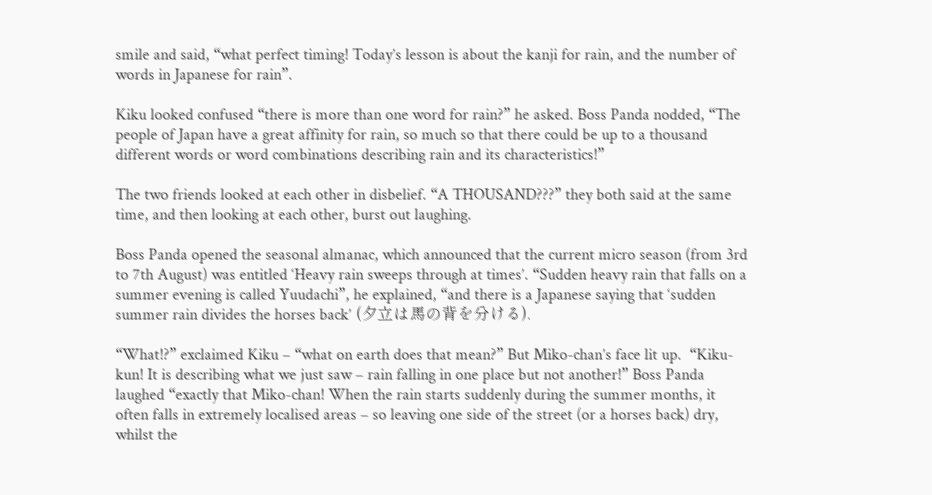smile and said, “what perfect timing! Today’s lesson is about the kanji for rain, and the number of words in Japanese for rain”.

Kiku looked confused “there is more than one word for rain?” he asked. Boss Panda nodded, “The people of Japan have a great affinity for rain, so much so that there could be up to a thousand different words or word combinations describing rain and its characteristics!”

The two friends looked at each other in disbelief. “A THOUSAND???” they both said at the same time, and then looking at each other, burst out laughing.

Boss Panda opened the seasonal almanac, which announced that the current micro season (from 3rd to 7th August) was entitled ‘Heavy rain sweeps through at times’. “Sudden heavy rain that falls on a summer evening is called Yuudachi”, he explained, “and there is a Japanese saying that ‘sudden summer rain divides the horses back’ (夕立は馬の背を分ける).

“What!?” exclaimed Kiku – “what on earth does that mean?” But Miko-chan’s face lit up.  “Kiku-kun! It is describing what we just saw – rain falling in one place but not another!” Boss Panda laughed “exactly that Miko-chan! When the rain starts suddenly during the summer months, it often falls in extremely localised areas – so leaving one side of the street (or a horses back) dry, whilst the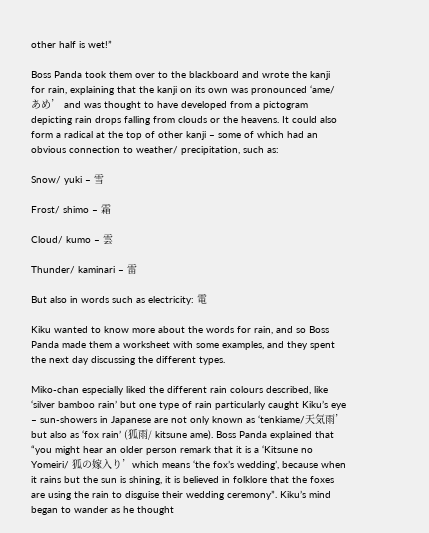other half is wet!”

Boss Panda took them over to the blackboard and wrote the kanji for rain, explaining that the kanji on its own was pronounced ‘ame/ あめ’ and was thought to have developed from a pictogram depicting rain drops falling from clouds or the heavens. It could also form a radical at the top of other kanji – some of which had an obvious connection to weather/ precipitation, such as:

Snow/ yuki – 雪

Frost/ shimo – 霜

Cloud/ kumo – 雲

Thunder/ kaminari – 雷

But also in words such as electricity: 電

Kiku wanted to know more about the words for rain, and so Boss Panda made them a worksheet with some examples, and they spent the next day discussing the different types.

Miko-chan especially liked the different rain colours described, like ‘silver bamboo rain’ but one type of rain particularly caught Kiku’s eye – sun-showers in Japanese are not only known as ‘tenkiame/天気雨’ but also as ‘fox rain’ (狐雨/ kitsune ame). Boss Panda explained that “you might hear an older person remark that it is a ‘Kitsune no Yomeiri/ 狐の嫁入り’which means ‘the fox’s wedding’, because when it rains but the sun is shining, it is believed in folklore that the foxes are using the rain to disguise their wedding ceremony”. Kiku’s mind began to wander as he thought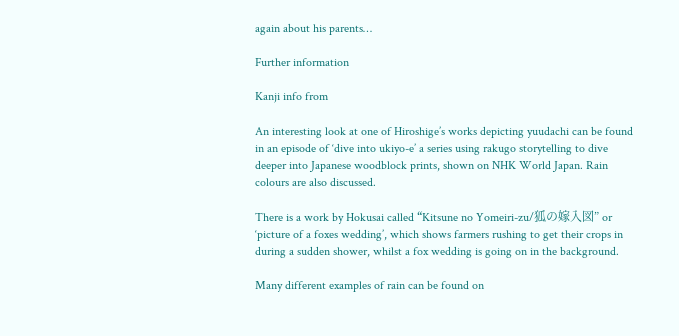again about his parents…

Further information

Kanji info from

An interesting look at one of Hiroshige’s works depicting yuudachi can be found in an episode of ‘dive into ukiyo-e’ a series using rakugo storytelling to dive deeper into Japanese woodblock prints, shown on NHK World Japan. Rain colours are also discussed.

There is a work by Hokusai called “Kitsune no Yomeiri-zu/狐の嫁入図” or ‘picture of a foxes wedding’, which shows farmers rushing to get their crops in during a sudden shower, whilst a fox wedding is going on in the background.

Many different examples of rain can be found on